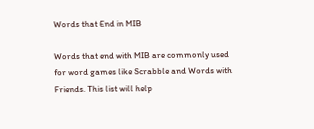Words that End in MIB

Words that end with MIB are commonly used for word games like Scrabble and Words with Friends. This list will help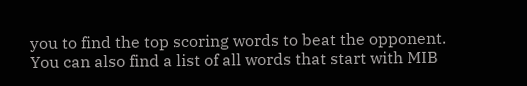you to find the top scoring words to beat the opponent. You can also find a list of all words that start with MIB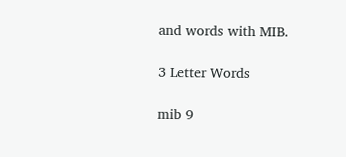and words with MIB.

3 Letter Words

mib 9